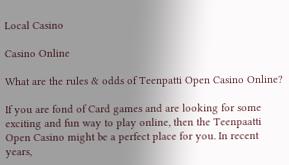Local Casino

Casino Online

What are the rules & odds of Teenpatti Open Casino Online?

If you are fond of Card games and are looking for some exciting and fun way to play online, then the Teenpaatti Open Casino might be a perfect place for you. In recent years,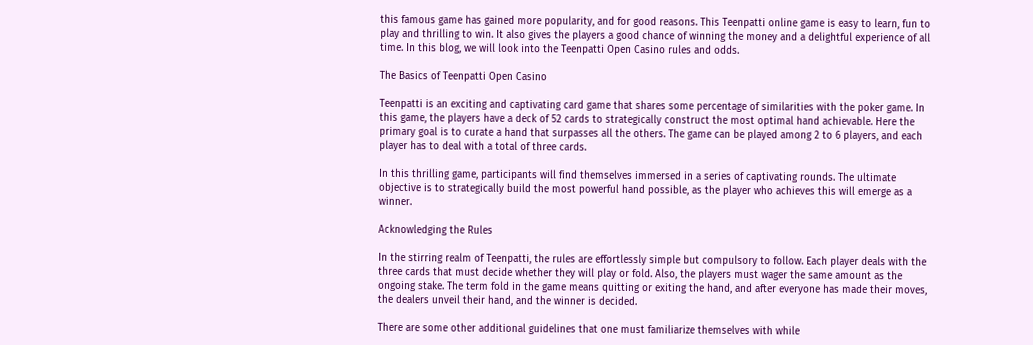this famous game has gained more popularity, and for good reasons. This Teenpatti online game is easy to learn, fun to play and thrilling to win. It also gives the players a good chance of winning the money and a delightful experience of all time. In this blog, we will look into the Teenpatti Open Casino rules and odds.

The Basics of Teenpatti Open Casino

Teenpatti is an exciting and captivating card game that shares some percentage of similarities with the poker game. In this game, the players have a deck of 52 cards to strategically construct the most optimal hand achievable. Here the primary goal is to curate a hand that surpasses all the others. The game can be played among 2 to 6 players, and each player has to deal with a total of three cards.

In this thrilling game, participants will find themselves immersed in a series of captivating rounds. The ultimate objective is to strategically build the most powerful hand possible, as the player who achieves this will emerge as a winner.

Acknowledging the Rules

In the stirring realm of Teenpatti, the rules are effortlessly simple but compulsory to follow. Each player deals with the three cards that must decide whether they will play or fold. Also, the players must wager the same amount as the ongoing stake. The term fold in the game means quitting or exiting the hand, and after everyone has made their moves, the dealers unveil their hand, and the winner is decided.

There are some other additional guidelines that one must familiarize themselves with while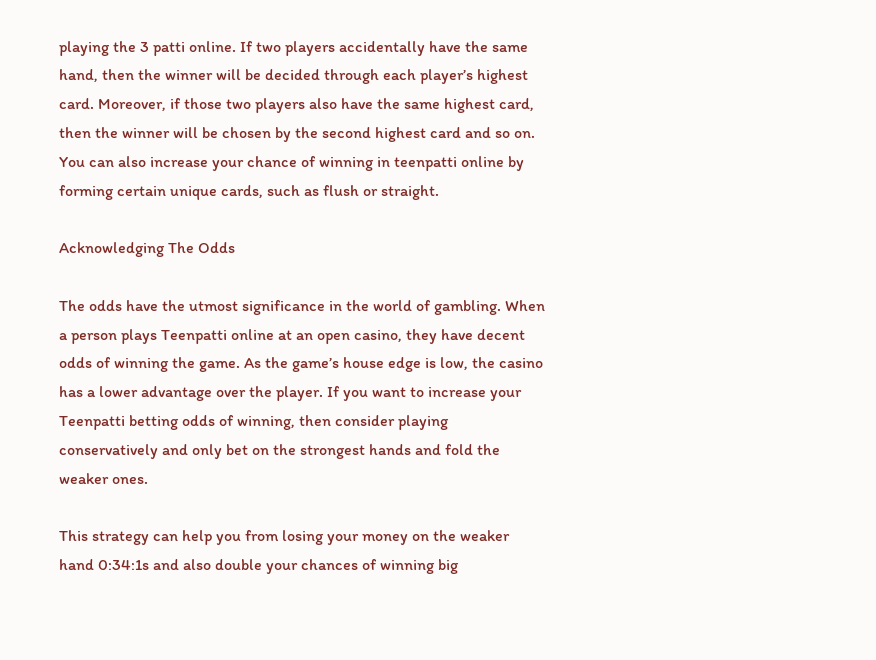playing the 3 patti online. If two players accidentally have the same hand, then the winner will be decided through each player’s highest card. Moreover, if those two players also have the same highest card, then the winner will be chosen by the second highest card and so on. You can also increase your chance of winning in teenpatti online by forming certain unique cards, such as flush or straight.

Acknowledging The Odds

The odds have the utmost significance in the world of gambling. When a person plays Teenpatti online at an open casino, they have decent odds of winning the game. As the game’s house edge is low, the casino has a lower advantage over the player. If you want to increase your Teenpatti betting odds of winning, then consider playing conservatively and only bet on the strongest hands and fold the weaker ones.

This strategy can help you from losing your money on the weaker hand 0:34:1s and also double your chances of winning big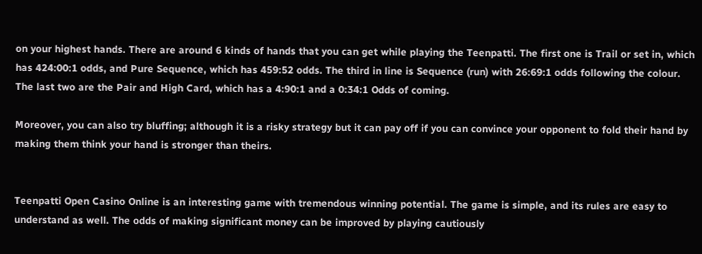on your highest hands. There are around 6 kinds of hands that you can get while playing the Teenpatti. The first one is Trail or set in, which has 424:00:1 odds, and Pure Sequence, which has 459:52 odds. The third in line is Sequence (run) with 26:69:1 odds following the colour. The last two are the Pair and High Card, which has a 4:90:1 and a 0:34:1 Odds of coming.

Moreover, you can also try bluffing; although it is a risky strategy but it can pay off if you can convince your opponent to fold their hand by making them think your hand is stronger than theirs.


Teenpatti Open Casino Online is an interesting game with tremendous winning potential. The game is simple, and its rules are easy to understand as well. The odds of making significant money can be improved by playing cautiously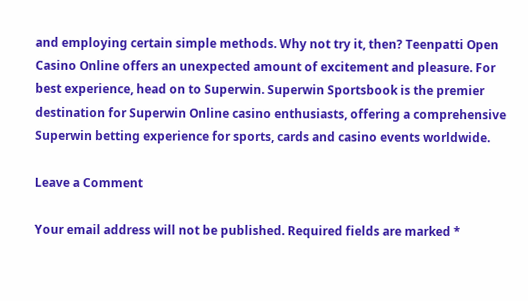and employing certain simple methods. Why not try it, then? Teenpatti Open Casino Online offers an unexpected amount of excitement and pleasure. For best experience, head on to Superwin. Superwin Sportsbook is the premier destination for Superwin Online casino enthusiasts, offering a comprehensive Superwin betting experience for sports, cards and casino events worldwide.

Leave a Comment

Your email address will not be published. Required fields are marked *